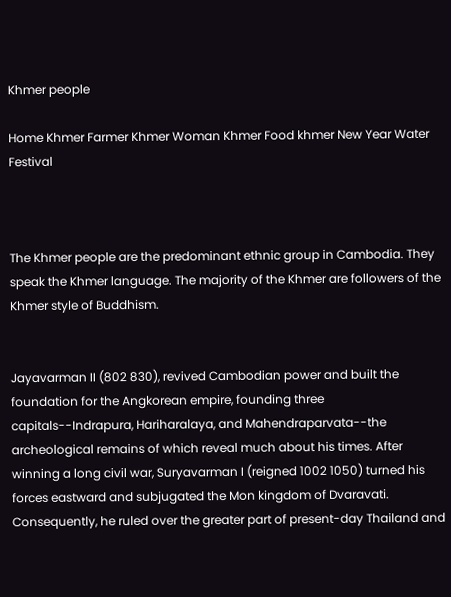Khmer people

Home Khmer Farmer Khmer Woman Khmer Food khmer New Year Water Festival



The Khmer people are the predominant ethnic group in Cambodia. They speak the Khmer language. The majority of the Khmer are followers of the Khmer style of Buddhism.


Jayavarman II (802 830), revived Cambodian power and built the foundation for the Angkorean empire, founding three capitals--Indrapura, Hariharalaya, and Mahendraparvata--the archeological remains of which reveal much about his times. After winning a long civil war, Suryavarman I (reigned 1002 1050) turned his forces eastward and subjugated the Mon kingdom of Dvaravati. Consequently, he ruled over the greater part of present-day Thailand and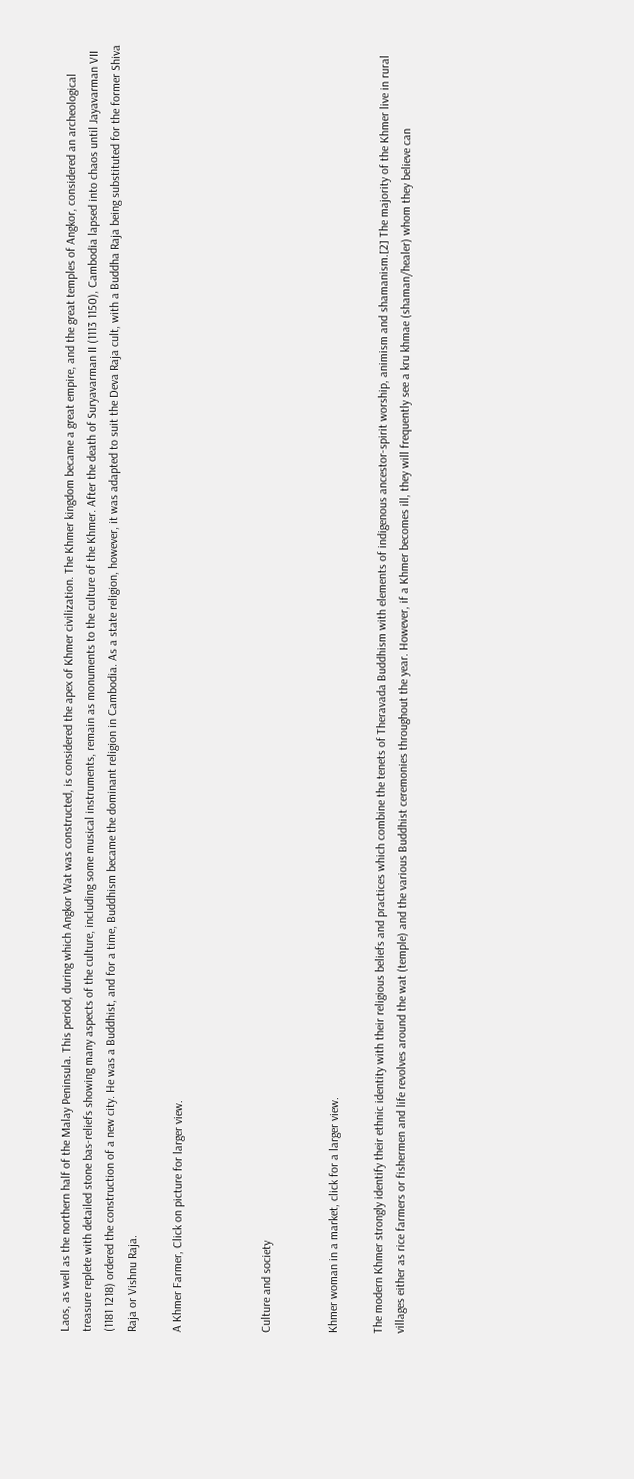Laos, as well as the northern half of the Malay Peninsula. This period, during which Angkor Wat was constructed, is considered the apex of Khmer civilization. The Khmer kingdom became a great empire, and the great temples of Angkor, considered an archeological treasure replete with detailed stone bas-reliefs showing many aspects of the culture, including some musical instruments, remain as monuments to the culture of the Khmer. After the death of Suryavarman II (1113 1150), Cambodia lapsed into chaos until Jayavarman VII (1181 1218) ordered the construction of a new city. He was a Buddhist, and for a time, Buddhism became the dominant religion in Cambodia. As a state religion, however, it was adapted to suit the Deva Raja cult, with a Buddha Raja being substituted for the former Shiva Raja or Vishnu Raja.

A Khmer Farmer, Click on picture for larger view.



Culture and society


Khmer woman in a market, click for a larger view.

The modern Khmer strongly identify their ethnic identity with their religious beliefs and practices which combine the tenets of Theravada Buddhism with elements of indigenous ancestor-spirit worship, animism and shamanism.[2] The majority of the Khmer live in rural villages either as rice farmers or fishermen and life revolves around the wat (temple) and the various Buddhist ceremonies throughout the year. However, if a Khmer becomes ill, they will frequently see a kru khmae (shaman/healer) whom they believe can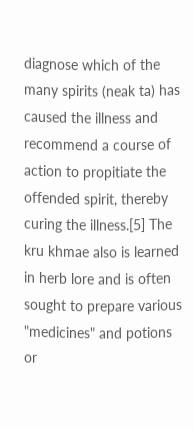diagnose which of the many spirits (neak ta) has caused the illness and recommend a course of action to propitiate the offended spirit, thereby curing the illness.[5] The kru khmae also is learned in herb lore and is often sought to prepare various "medicines" and potions or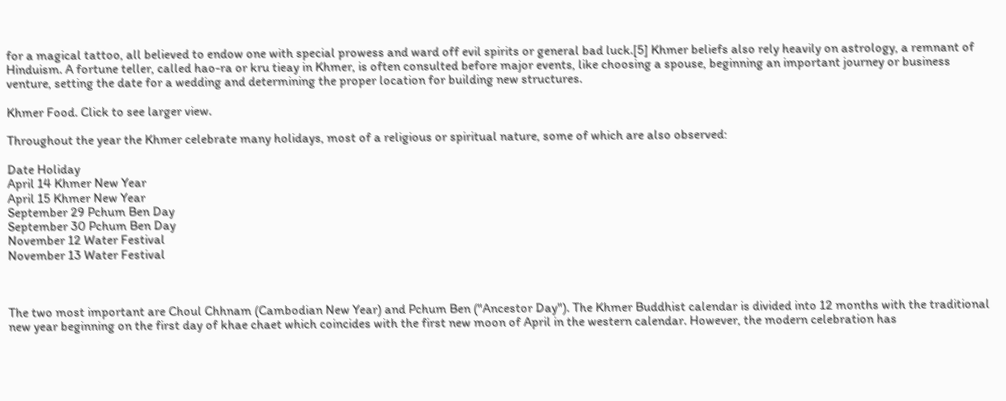for a magical tattoo, all believed to endow one with special prowess and ward off evil spirits or general bad luck.[5] Khmer beliefs also rely heavily on astrology, a remnant of Hinduism. A fortune teller, called hao-ra or kru tieay in Khmer, is often consulted before major events, like choosing a spouse, beginning an important journey or business venture, setting the date for a wedding and determining the proper location for building new structures.

Khmer Food. Click to see larger view.

Throughout the year the Khmer celebrate many holidays, most of a religious or spiritual nature, some of which are also observed:

Date Holiday
April 14 Khmer New Year
April 15 Khmer New Year
September 29 Pchum Ben Day
September 30 Pchum Ben Day
November 12 Water Festival
November 13 Water Festival



The two most important are Choul Chhnam (Cambodian New Year) and Pchum Ben ("Ancestor Day"). The Khmer Buddhist calendar is divided into 12 months with the traditional new year beginning on the first day of khae chaet which coincides with the first new moon of April in the western calendar. However, the modern celebration has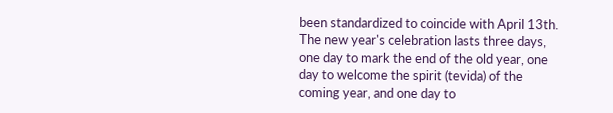been standardized to coincide with April 13th. The new year's celebration lasts three days, one day to mark the end of the old year, one day to welcome the spirit (tevida) of the coming year, and one day to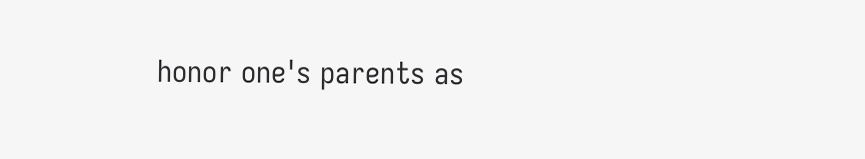honor one's parents as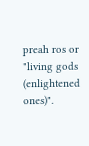preah ros or "living gods (enlightened ones)".